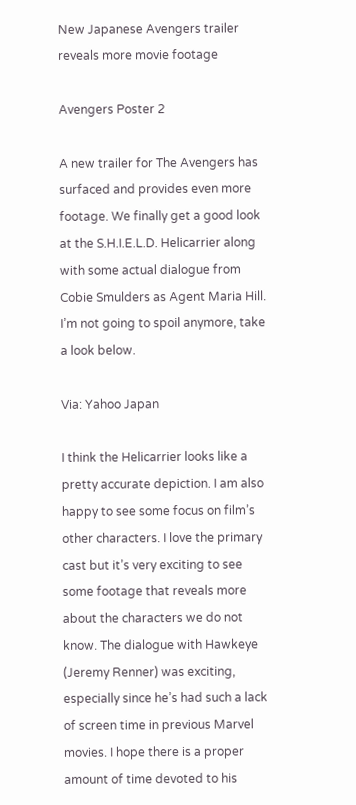New Japanese Avengers trailer reveals more movie footage

Avengers Poster 2

A new trailer for The Avengers has surfaced and provides even more footage. We finally get a good look at the S.H.I.E.L.D. Helicarrier along with some actual dialogue from Cobie Smulders as Agent Maria Hill. I’m not going to spoil anymore, take a look below.

Via: Yahoo Japan

I think the Helicarrier looks like a pretty accurate depiction. I am also happy to see some focus on film’s other characters. I love the primary cast but it’s very exciting to see some footage that reveals more about the characters we do not know. The dialogue with Hawkeye (Jeremy Renner) was exciting, especially since he’s had such a lack of screen time in previous Marvel movies. I hope there is a proper amount of time devoted to his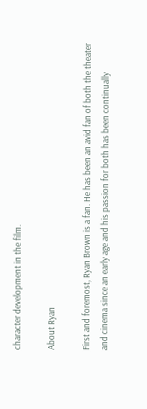character development in the film.

About Ryan

First and foremost, Ryan Brown is a fan. He has been an avid fan of both the theater and cinema since an early age and his passion for both has been continually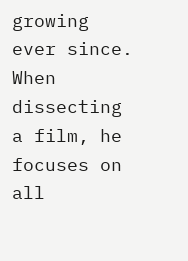growing ever since. When dissecting a film, he focuses on all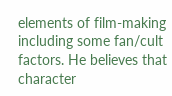elements of film-making including some fan/cult factors. He believes that character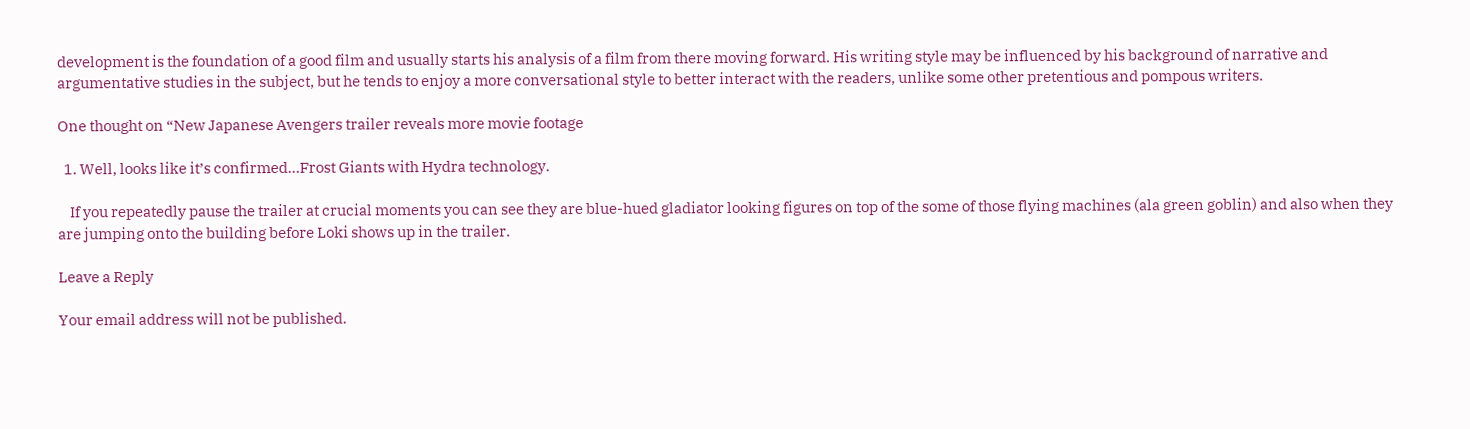development is the foundation of a good film and usually starts his analysis of a film from there moving forward. His writing style may be influenced by his background of narrative and argumentative studies in the subject, but he tends to enjoy a more conversational style to better interact with the readers, unlike some other pretentious and pompous writers.

One thought on “New Japanese Avengers trailer reveals more movie footage

  1. Well, looks like it’s confirmed…Frost Giants with Hydra technology.

    If you repeatedly pause the trailer at crucial moments you can see they are blue-hued gladiator looking figures on top of the some of those flying machines (ala green goblin) and also when they are jumping onto the building before Loki shows up in the trailer.

Leave a Reply

Your email address will not be published.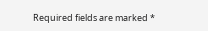Required fields are marked *